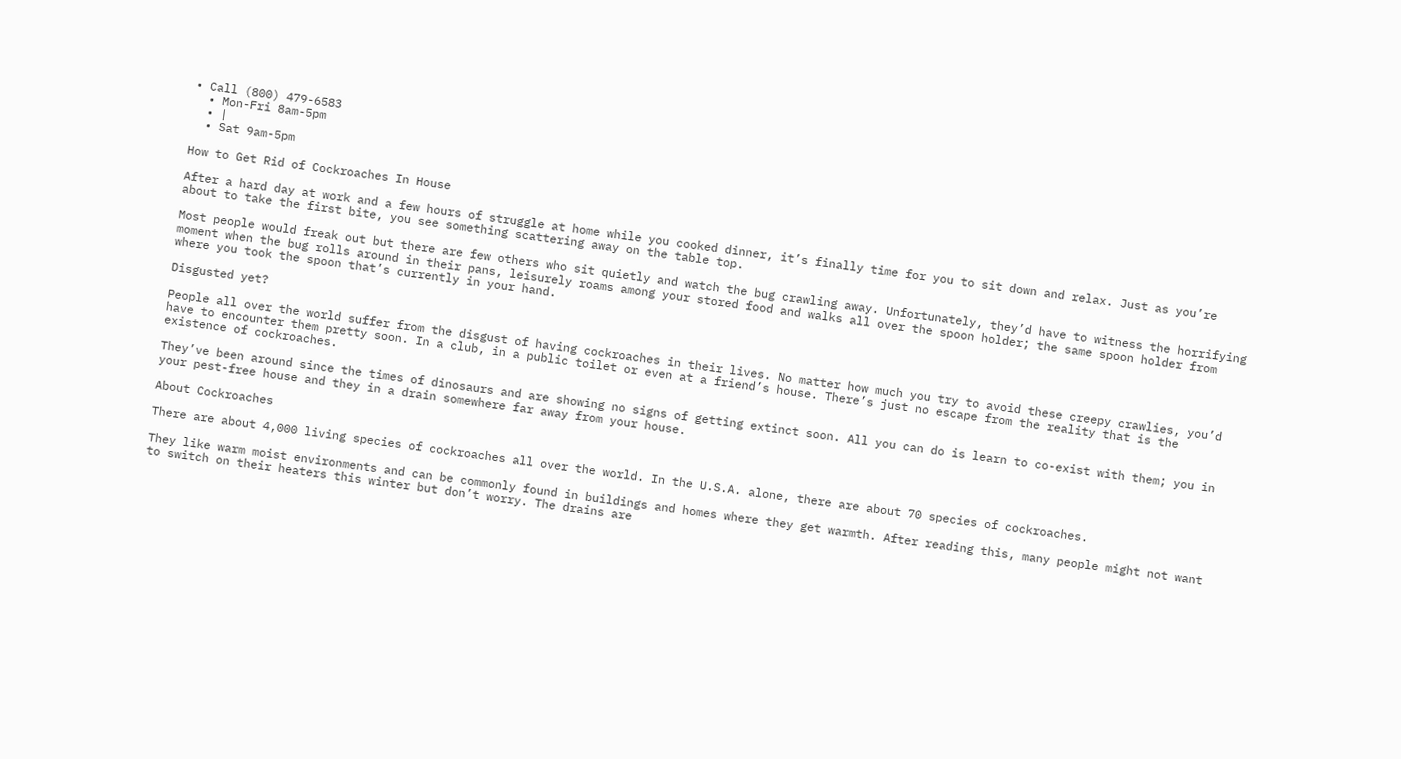• Call (800) 479-6583
  • Mon-Fri 8am-5pm
  • |
  • Sat 9am-5pm

How to Get Rid of Cockroaches In House

After a hard day at work and a few hours of struggle at home while you cooked dinner, it’s finally time for you to sit down and relax. Just as you’re about to take the first bite, you see something scattering away on the table top.

Most people would freak out but there are few others who sit quietly and watch the bug crawling away. Unfortunately, they’d have to witness the horrifying moment when the bug rolls around in their pans, leisurely roams among your stored food and walks all over the spoon holder; the same spoon holder from where you took the spoon that’s currently in your hand.

Disgusted yet?

People all over the world suffer from the disgust of having cockroaches in their lives. No matter how much you try to avoid these creepy crawlies, you’d have to encounter them pretty soon. In a club, in a public toilet or even at a friend’s house. There’s just no escape from the reality that is the existence of cockroaches.

They’ve been around since the times of dinosaurs and are showing no signs of getting extinct soon. All you can do is learn to co-exist with them; you in your pest-free house and they in a drain somewhere far away from your house.

About Cockroaches

There are about 4,000 living species of cockroaches all over the world. In the U.S.A. alone, there are about 70 species of cockroaches.

They like warm moist environments and can be commonly found in buildings and homes where they get warmth. After reading this, many people might not want to switch on their heaters this winter but don’t worry. The drains are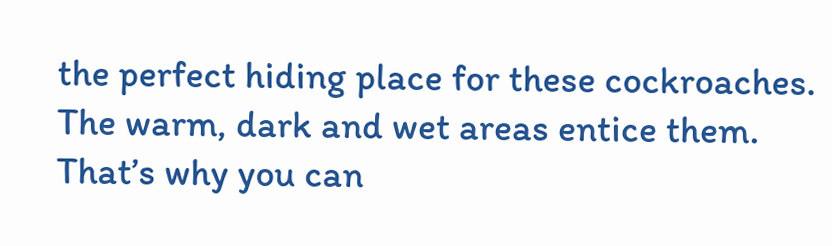the perfect hiding place for these cockroaches. The warm, dark and wet areas entice them. That’s why you can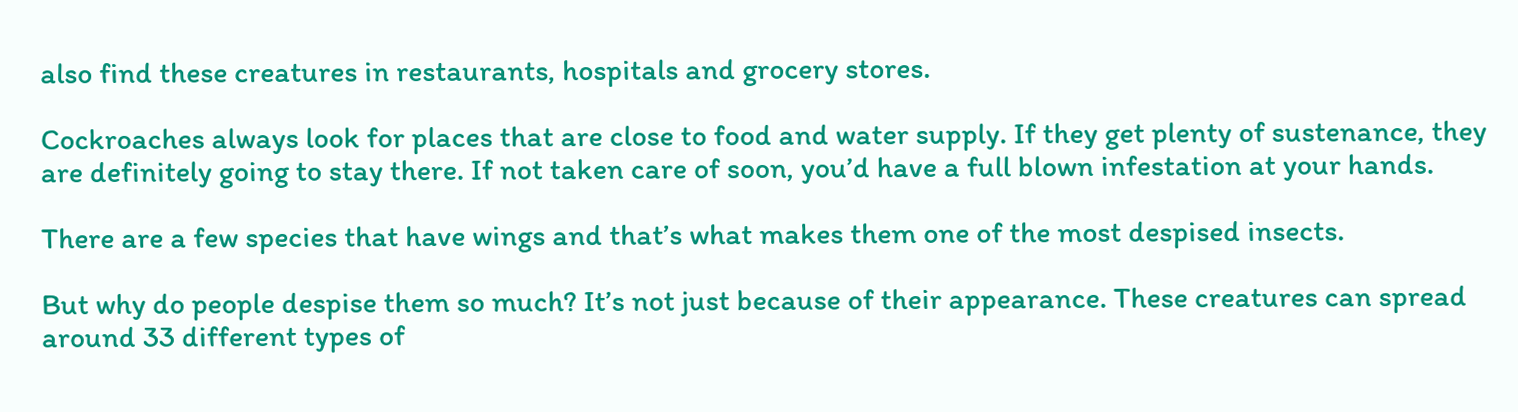also find these creatures in restaurants, hospitals and grocery stores.

Cockroaches always look for places that are close to food and water supply. If they get plenty of sustenance, they are definitely going to stay there. If not taken care of soon, you’d have a full blown infestation at your hands.

There are a few species that have wings and that’s what makes them one of the most despised insects.

But why do people despise them so much? It’s not just because of their appearance. These creatures can spread around 33 different types of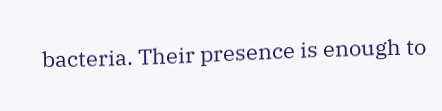bacteria. Their presence is enough to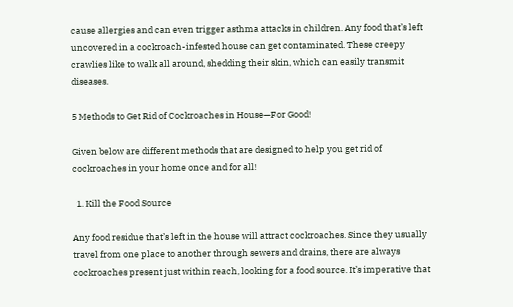cause allergies and can even trigger asthma attacks in children. Any food that’s left uncovered in a cockroach-infested house can get contaminated. These creepy crawlies like to walk all around, shedding their skin, which can easily transmit diseases.

5 Methods to Get Rid of Cockroaches in House—For Good!

Given below are different methods that are designed to help you get rid of cockroaches in your home once and for all!

  1. Kill the Food Source

Any food residue that’s left in the house will attract cockroaches. Since they usually travel from one place to another through sewers and drains, there are always cockroaches present just within reach, looking for a food source. It’s imperative that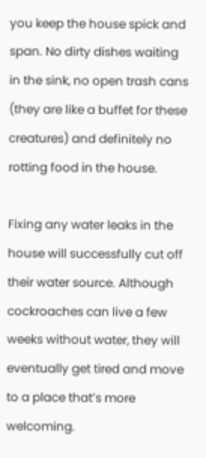you keep the house spick and span. No dirty dishes waiting in the sink, no open trash cans (they are like a buffet for these creatures) and definitely no rotting food in the house.

Fixing any water leaks in the house will successfully cut off their water source. Although cockroaches can live a few weeks without water, they will eventually get tired and move to a place that’s more welcoming.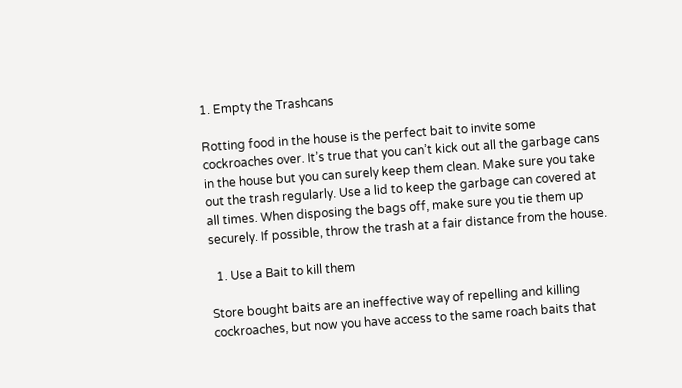1. Empty the Trashcans

Rotting food in the house is the perfect bait to invite some cockroaches over. It’s true that you can’t kick out all the garbage cans in the house but you can surely keep them clean. Make sure you take out the trash regularly. Use a lid to keep the garbage can covered at all times. When disposing the bags off, make sure you tie them up securely. If possible, throw the trash at a fair distance from the house.

  1. Use a Bait to kill them

Store bought baits are an ineffective way of repelling and killing cockroaches, but now you have access to the same roach baits that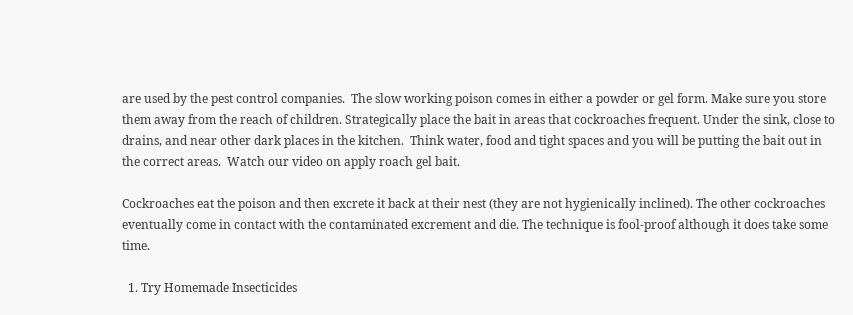are used by the pest control companies.  The slow working poison comes in either a powder or gel form. Make sure you store them away from the reach of children. Strategically place the bait in areas that cockroaches frequent. Under the sink, close to drains, and near other dark places in the kitchen.  Think water, food and tight spaces and you will be putting the bait out in the correct areas.  Watch our video on apply roach gel bait.

Cockroaches eat the poison and then excrete it back at their nest (they are not hygienically inclined). The other cockroaches eventually come in contact with the contaminated excrement and die. The technique is fool-proof although it does take some time.

  1. Try Homemade Insecticides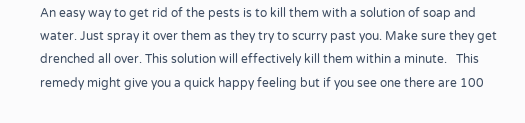An easy way to get rid of the pests is to kill them with a solution of soap and water. Just spray it over them as they try to scurry past you. Make sure they get drenched all over. This solution will effectively kill them within a minute.   This remedy might give you a quick happy feeling but if you see one there are 100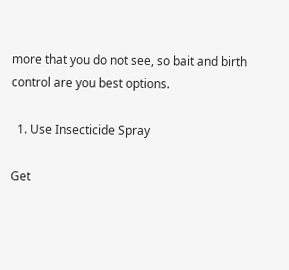more that you do not see, so bait and birth control are you best options.

  1. Use Insecticide Spray

Get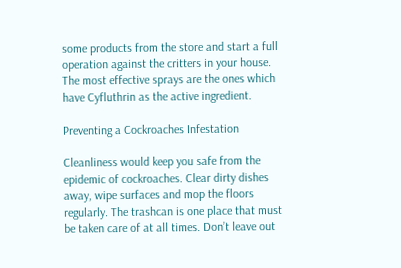some products from the store and start a full operation against the critters in your house. The most effective sprays are the ones which have Cyfluthrin as the active ingredient.

Preventing a Cockroaches Infestation

Cleanliness would keep you safe from the epidemic of cockroaches. Clear dirty dishes away, wipe surfaces and mop the floors regularly. The trashcan is one place that must be taken care of at all times. Don’t leave out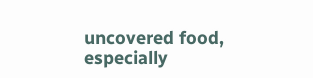uncovered food, especially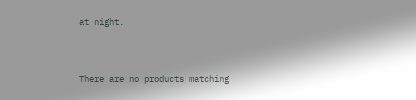at night.


There are no products matching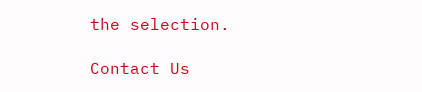the selection.

Contact Us